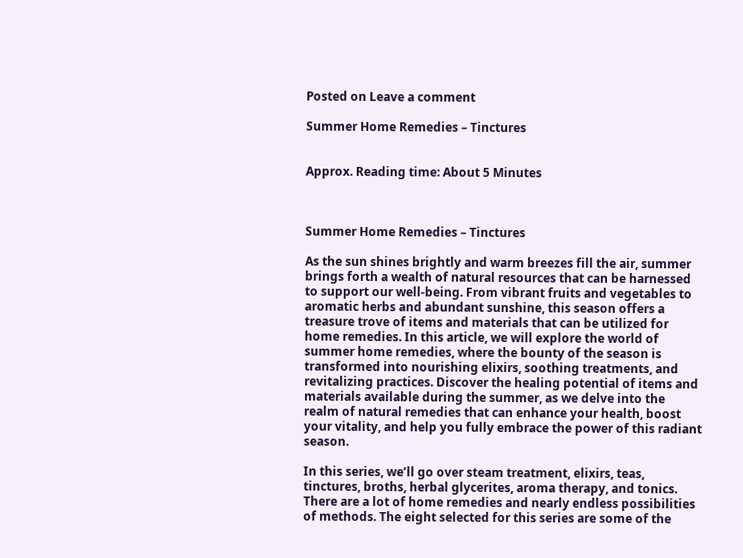Posted on Leave a comment

Summer Home Remedies – Tinctures


Approx. Reading time: About 5 Minutes



Summer Home Remedies – Tinctures

As the sun shines brightly and warm breezes fill the air, summer brings forth a wealth of natural resources that can be harnessed to support our well-being. From vibrant fruits and vegetables to aromatic herbs and abundant sunshine, this season offers a treasure trove of items and materials that can be utilized for home remedies. In this article, we will explore the world of summer home remedies, where the bounty of the season is transformed into nourishing elixirs, soothing treatments, and revitalizing practices. Discover the healing potential of items and materials available during the summer, as we delve into the realm of natural remedies that can enhance your health, boost your vitality, and help you fully embrace the power of this radiant season.

In this series, we’ll go over steam treatment, elixirs, teas, tinctures, broths, herbal glycerites, aroma therapy, and tonics. There are a lot of home remedies and nearly endless possibilities of methods. The eight selected for this series are some of the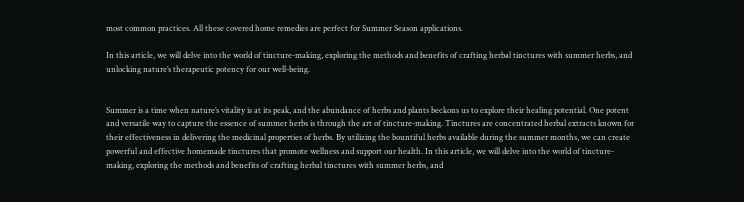most common practices. All these covered home remedies are perfect for Summer Season applications.

In this article, we will delve into the world of tincture-making, exploring the methods and benefits of crafting herbal tinctures with summer herbs, and unlocking nature’s therapeutic potency for our well-being.


Summer is a time when nature’s vitality is at its peak, and the abundance of herbs and plants beckons us to explore their healing potential. One potent and versatile way to capture the essence of summer herbs is through the art of tincture-making. Tinctures are concentrated herbal extracts known for their effectiveness in delivering the medicinal properties of herbs. By utilizing the bountiful herbs available during the summer months, we can create powerful and effective homemade tinctures that promote wellness and support our health. In this article, we will delve into the world of tincture-making, exploring the methods and benefits of crafting herbal tinctures with summer herbs, and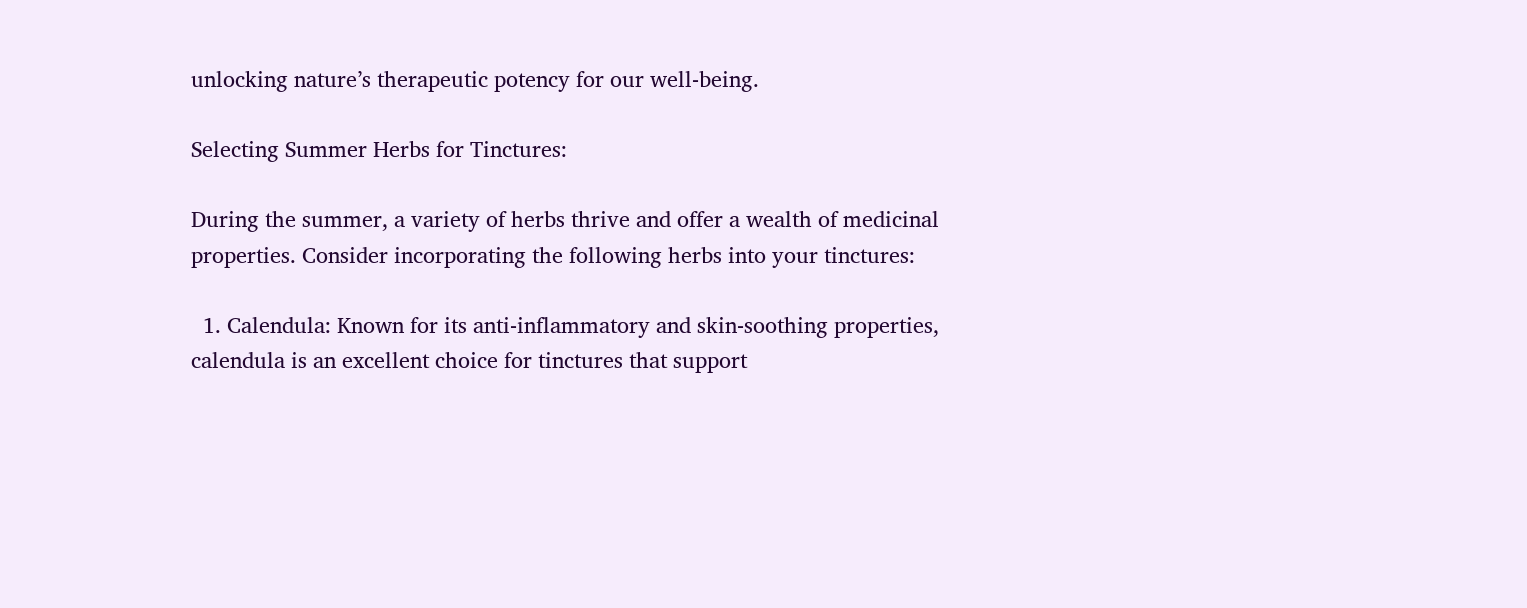unlocking nature’s therapeutic potency for our well-being.

Selecting Summer Herbs for Tinctures:

During the summer, a variety of herbs thrive and offer a wealth of medicinal properties. Consider incorporating the following herbs into your tinctures:

  1. Calendula: Known for its anti-inflammatory and skin-soothing properties, calendula is an excellent choice for tinctures that support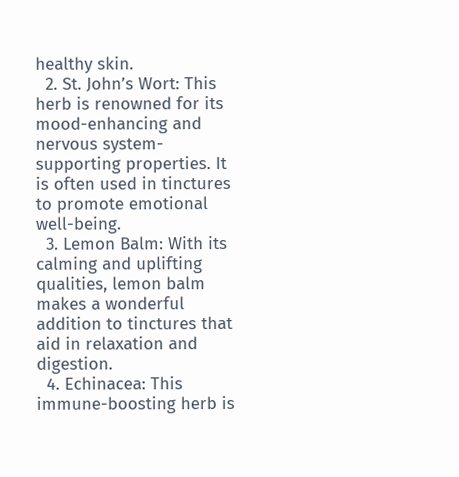healthy skin.
  2. St. John’s Wort: This herb is renowned for its mood-enhancing and nervous system-supporting properties. It is often used in tinctures to promote emotional well-being.
  3. Lemon Balm: With its calming and uplifting qualities, lemon balm makes a wonderful addition to tinctures that aid in relaxation and digestion.
  4. Echinacea: This immune-boosting herb is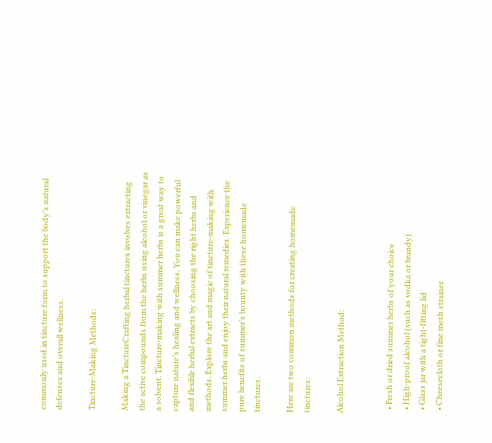commonly used in tincture form to support the body’s natural defenses and overall wellness.

Tincture-Making Methods:

Making a TinctureCrafting herbal tinctures involves extracting the active compounds from the herbs using alcohol or vinegar as a solvent. Tincture-making with summer herbs is a great way to capture nature’s healing and wellness. You can make powerful and flexible herbal extracts by choosing the right herbs and methods. Explore the art and magic of tincture-making with summer herbs and enjoy their natural remedies. Experience the pure benefits of summer’s bounty with these homemade tinctures.

Here are two common methods for creating homemade tinctures:

Alcohol Extraction Method:


  • Fresh or dried summer herbs of your choice
  • High-proof alcohol (such as vodka or brandy)
  • Glass jar with a tight-fitting lid
  • Cheesecloth or fine mesh strainer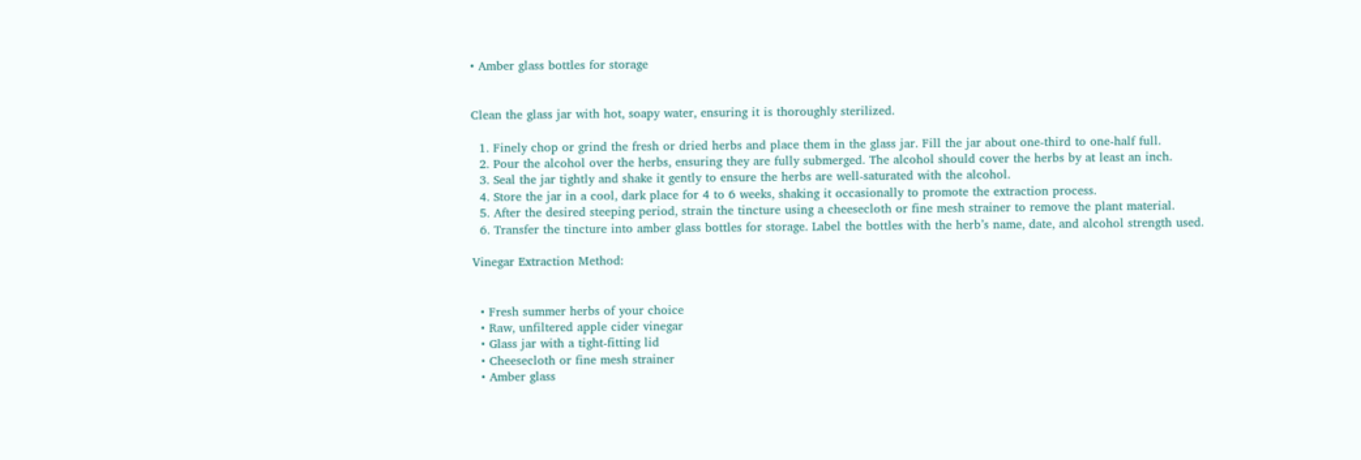• Amber glass bottles for storage


Clean the glass jar with hot, soapy water, ensuring it is thoroughly sterilized.

  1. Finely chop or grind the fresh or dried herbs and place them in the glass jar. Fill the jar about one-third to one-half full.
  2. Pour the alcohol over the herbs, ensuring they are fully submerged. The alcohol should cover the herbs by at least an inch.
  3. Seal the jar tightly and shake it gently to ensure the herbs are well-saturated with the alcohol.
  4. Store the jar in a cool, dark place for 4 to 6 weeks, shaking it occasionally to promote the extraction process.
  5. After the desired steeping period, strain the tincture using a cheesecloth or fine mesh strainer to remove the plant material.
  6. Transfer the tincture into amber glass bottles for storage. Label the bottles with the herb’s name, date, and alcohol strength used.

Vinegar Extraction Method:


  • Fresh summer herbs of your choice
  • Raw, unfiltered apple cider vinegar
  • Glass jar with a tight-fitting lid
  • Cheesecloth or fine mesh strainer
  • Amber glass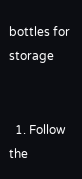bottles for storage


  1. Follow the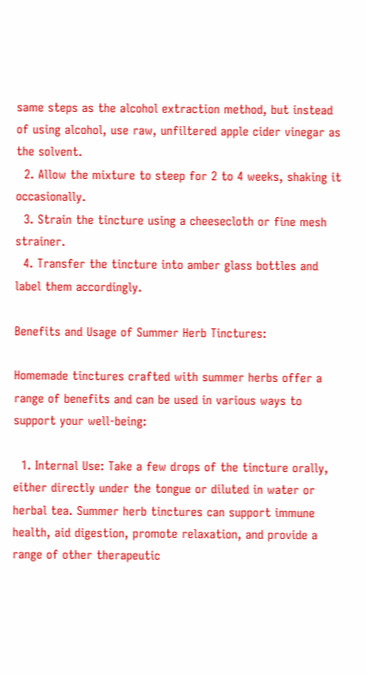same steps as the alcohol extraction method, but instead of using alcohol, use raw, unfiltered apple cider vinegar as the solvent.
  2. Allow the mixture to steep for 2 to 4 weeks, shaking it occasionally.
  3. Strain the tincture using a cheesecloth or fine mesh strainer.
  4. Transfer the tincture into amber glass bottles and label them accordingly.

Benefits and Usage of Summer Herb Tinctures:

Homemade tinctures crafted with summer herbs offer a range of benefits and can be used in various ways to support your well-being:

  1. Internal Use: Take a few drops of the tincture orally, either directly under the tongue or diluted in water or herbal tea. Summer herb tinctures can support immune health, aid digestion, promote relaxation, and provide a range of other therapeutic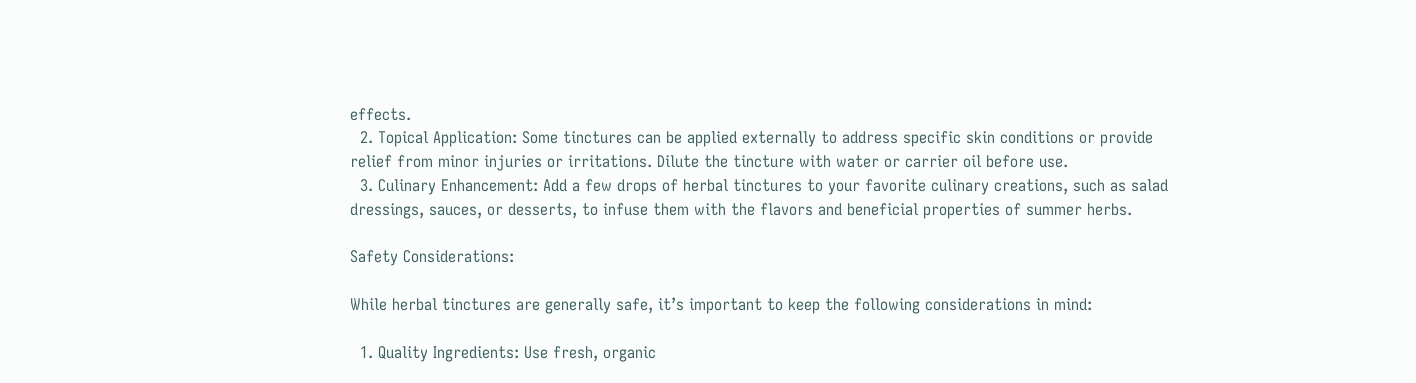effects.
  2. Topical Application: Some tinctures can be applied externally to address specific skin conditions or provide relief from minor injuries or irritations. Dilute the tincture with water or carrier oil before use.
  3. Culinary Enhancement: Add a few drops of herbal tinctures to your favorite culinary creations, such as salad dressings, sauces, or desserts, to infuse them with the flavors and beneficial properties of summer herbs.

Safety Considerations:

While herbal tinctures are generally safe, it’s important to keep the following considerations in mind:

  1. Quality Ingredients: Use fresh, organic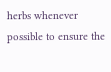herbs whenever possible to ensure the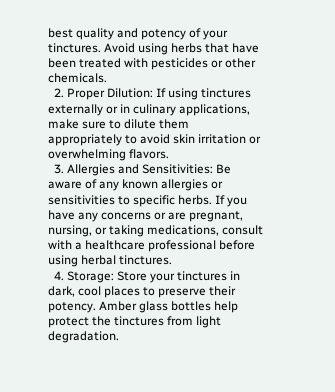best quality and potency of your tinctures. Avoid using herbs that have been treated with pesticides or other chemicals.
  2. Proper Dilution: If using tinctures externally or in culinary applications, make sure to dilute them appropriately to avoid skin irritation or overwhelming flavors.
  3. Allergies and Sensitivities: Be aware of any known allergies or sensitivities to specific herbs. If you have any concerns or are pregnant, nursing, or taking medications, consult with a healthcare professional before using herbal tinctures.
  4. Storage: Store your tinctures in dark, cool places to preserve their potency. Amber glass bottles help protect the tinctures from light degradation.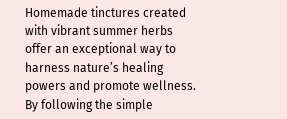Homemade tinctures created with vibrant summer herbs offer an exceptional way to harness nature’s healing powers and promote wellness. By following the simple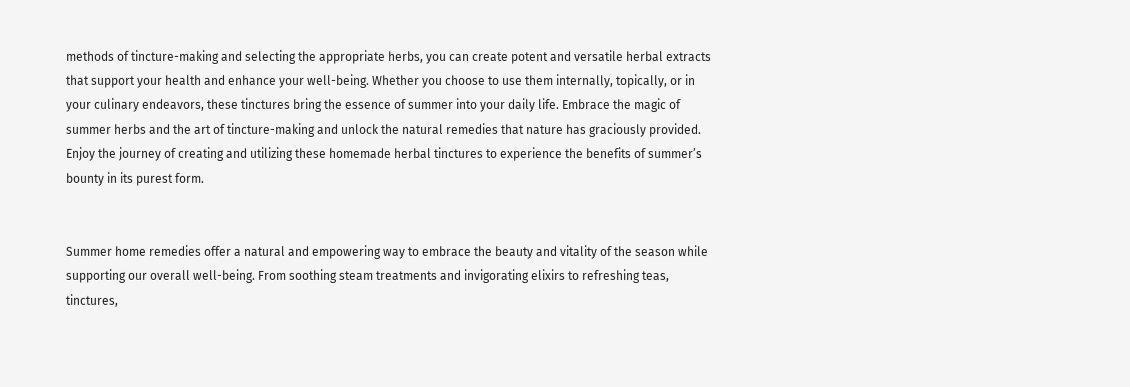methods of tincture-making and selecting the appropriate herbs, you can create potent and versatile herbal extracts that support your health and enhance your well-being. Whether you choose to use them internally, topically, or in your culinary endeavors, these tinctures bring the essence of summer into your daily life. Embrace the magic of summer herbs and the art of tincture-making and unlock the natural remedies that nature has graciously provided. Enjoy the journey of creating and utilizing these homemade herbal tinctures to experience the benefits of summer’s bounty in its purest form.


Summer home remedies offer a natural and empowering way to embrace the beauty and vitality of the season while supporting our overall well-being. From soothing steam treatments and invigorating elixirs to refreshing teas, tinctures,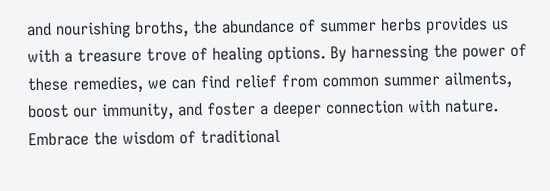and nourishing broths, the abundance of summer herbs provides us with a treasure trove of healing options. By harnessing the power of these remedies, we can find relief from common summer ailments, boost our immunity, and foster a deeper connection with nature. Embrace the wisdom of traditional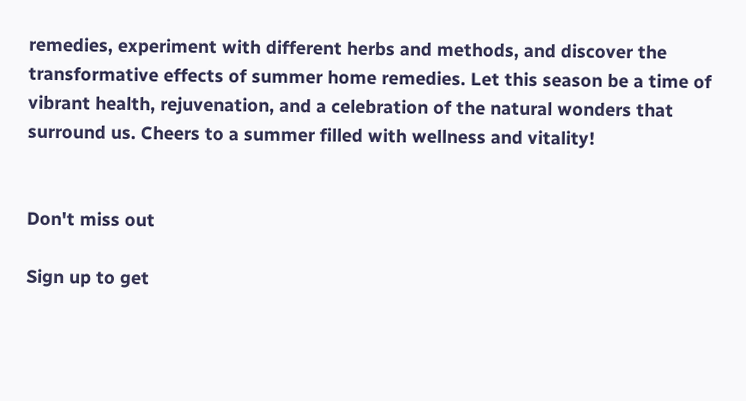remedies, experiment with different herbs and methods, and discover the transformative effects of summer home remedies. Let this season be a time of vibrant health, rejuvenation, and a celebration of the natural wonders that surround us. Cheers to a summer filled with wellness and vitality!


Don't miss out

Sign up to get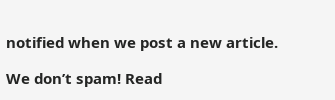notified when we post a new article.

We don’t spam! Read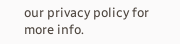our privacy policy for more info.